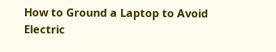How to Ground a Laptop to Avoid Electric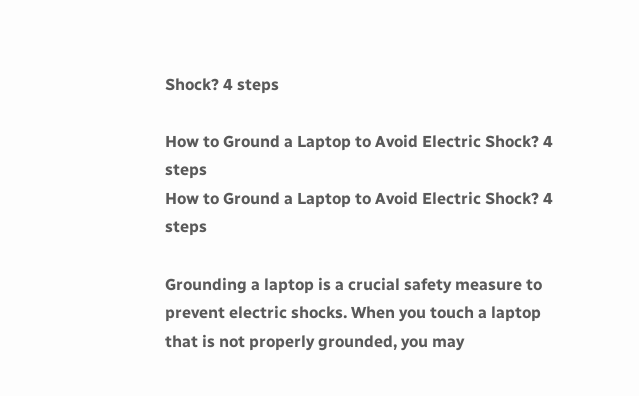Shock? 4 steps

How to Ground a Laptop to Avoid Electric Shock? 4 steps
How to Ground a Laptop to Avoid Electric Shock? 4 steps

Grounding a laptop is a crucial safety measure to prevent electric shocks. When you touch a laptop that is not properly grounded, you may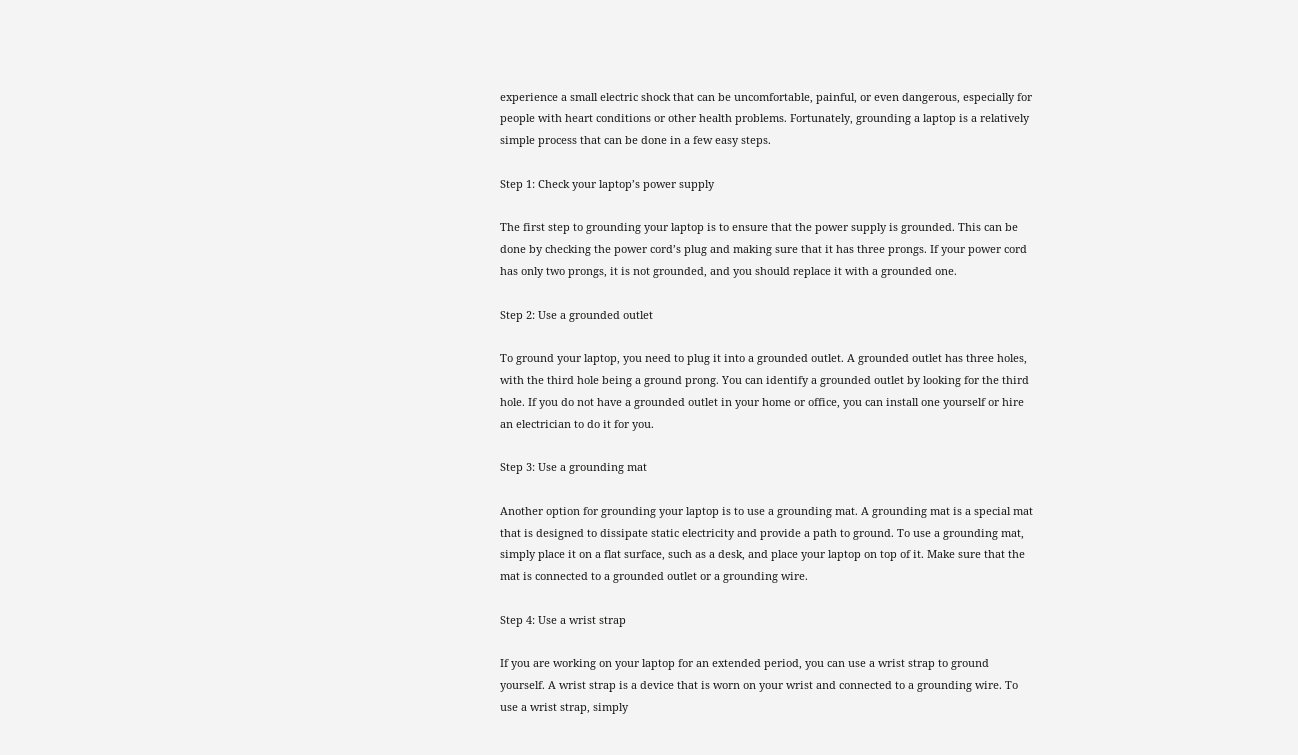experience a small electric shock that can be uncomfortable, painful, or even dangerous, especially for people with heart conditions or other health problems. Fortunately, grounding a laptop is a relatively simple process that can be done in a few easy steps.

Step 1: Check your laptop’s power supply

The first step to grounding your laptop is to ensure that the power supply is grounded. This can be done by checking the power cord’s plug and making sure that it has three prongs. If your power cord has only two prongs, it is not grounded, and you should replace it with a grounded one.

Step 2: Use a grounded outlet

To ground your laptop, you need to plug it into a grounded outlet. A grounded outlet has three holes, with the third hole being a ground prong. You can identify a grounded outlet by looking for the third hole. If you do not have a grounded outlet in your home or office, you can install one yourself or hire an electrician to do it for you.

Step 3: Use a grounding mat

Another option for grounding your laptop is to use a grounding mat. A grounding mat is a special mat that is designed to dissipate static electricity and provide a path to ground. To use a grounding mat, simply place it on a flat surface, such as a desk, and place your laptop on top of it. Make sure that the mat is connected to a grounded outlet or a grounding wire.

Step 4: Use a wrist strap

If you are working on your laptop for an extended period, you can use a wrist strap to ground yourself. A wrist strap is a device that is worn on your wrist and connected to a grounding wire. To use a wrist strap, simply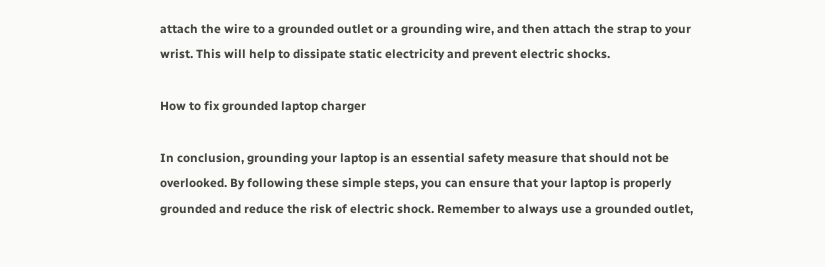attach the wire to a grounded outlet or a grounding wire, and then attach the strap to your wrist. This will help to dissipate static electricity and prevent electric shocks.

How to fix grounded laptop charger

In conclusion, grounding your laptop is an essential safety measure that should not be overlooked. By following these simple steps, you can ensure that your laptop is properly grounded and reduce the risk of electric shock. Remember to always use a grounded outlet,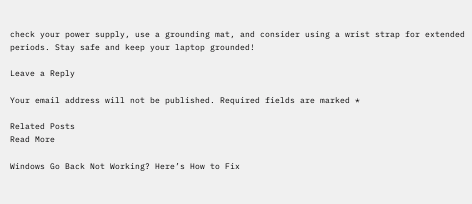check your power supply, use a grounding mat, and consider using a wrist strap for extended periods. Stay safe and keep your laptop grounded!

Leave a Reply

Your email address will not be published. Required fields are marked *

Related Posts
Read More

Windows Go Back Not Working? Here’s How to Fix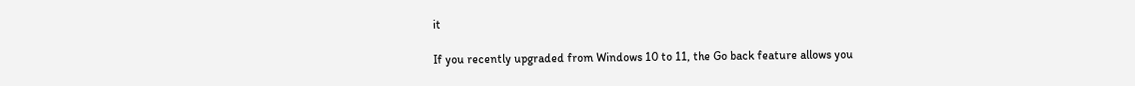it

If you recently upgraded from Windows 10 to 11, the Go back feature allows you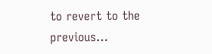to revert to the previous…